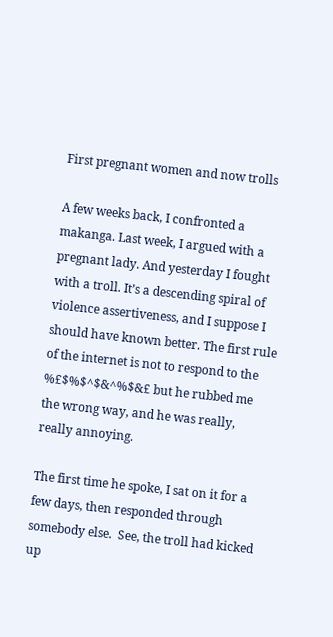First pregnant women and now trolls

A few weeks back, I confronted a makanga. Last week, I argued with a pregnant lady. And yesterday I fought with a troll. It’s a descending spiral of violence assertiveness, and I suppose I should have known better. The first rule of the internet is not to respond to the %£$%$^$&^%$&£ but he rubbed me the wrong way, and he was really, really annoying.

The first time he spoke, I sat on it for a few days, then responded through somebody else.  See, the troll had kicked up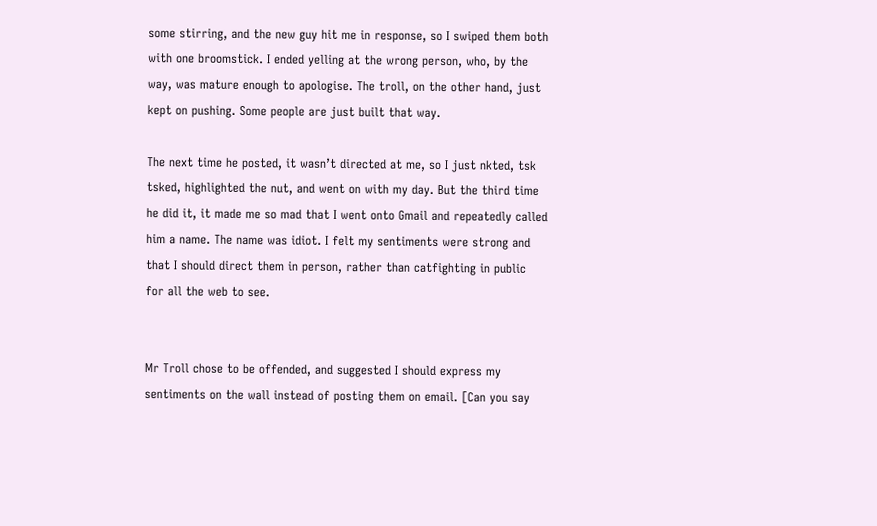some stirring, and the new guy hit me in response, so I swiped them both with one broomstick. I ended yelling at the wrong person, who, by the way, was mature enough to apologise. The troll, on the other hand, just kept on pushing. Some people are just built that way.

The next time he posted, it wasn’t directed at me, so I just nkted, tsk tsked, highlighted the nut, and went on with my day. But the third time he did it, it made me so mad that I went onto Gmail and repeatedly called him a name. The name was idiot. I felt my sentiments were strong and that I should direct them in person, rather than catfighting in public for all the web to see.


Mr Troll chose to be offended, and suggested I should express my sentiments on the wall instead of posting them on email. [Can you say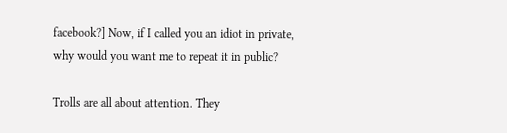facebook?] Now, if I called you an idiot in private, why would you want me to repeat it in public?

Trolls are all about attention. They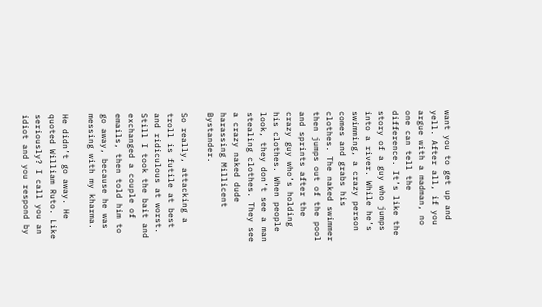want you to get up and yell. After all, if you argue with a madman, no one can tell the difference. It’s like the story of a guy who jumps into a river. While he’s swimming, a crazy person comes and grabs his clothes. The naked swimmer then jumps out of the pool and sprints after the crazy guy who’s holding his clothes. When people look, they don’t see a man stealing clothes. They see a crazy naked dude harassing Millicent Bystander.

So really, attacking a troll is futile at best and ridiculous at worst. Still I took the bait and exchanged a couple of emails, then told him to go away, because he was messing with my kharma.

He didn’t go away. He quoted William Ruto. Like seriously? I call you an idiot and you respond by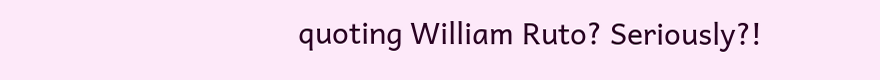quoting William Ruto? Seriously?!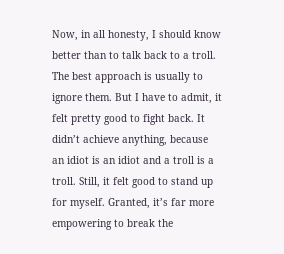Now, in all honesty, I should know better than to talk back to a troll. The best approach is usually to ignore them. But I have to admit, it felt pretty good to fight back. It didn’t achieve anything, because an idiot is an idiot and a troll is a troll. Still, it felt good to stand up for myself. Granted, it’s far more empowering to break the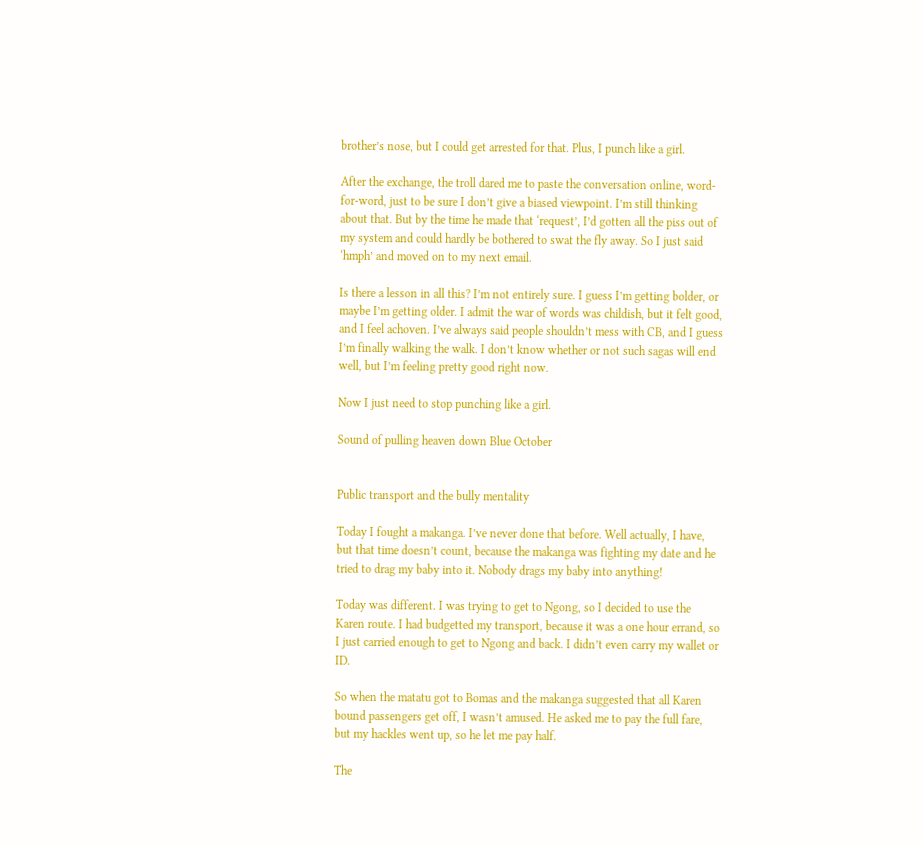brother’s nose, but I could get arrested for that. Plus, I punch like a girl.

After the exchange, the troll dared me to paste the conversation online, word-for-word, just to be sure I don’t give a biased viewpoint. I’m still thinking about that. But by the time he made that ‘request’, I’d gotten all the piss out of my system and could hardly be bothered to swat the fly away. So I just said ‘hmph’ and moved on to my next email.

Is there a lesson in all this? I’m not entirely sure. I guess I’m getting bolder, or maybe I’m getting older. I admit the war of words was childish, but it felt good, and I feel achoven. I’ve always said people shouldn’t mess with CB, and I guess I’m finally walking the walk. I don’t know whether or not such sagas will end well, but I’m feeling pretty good right now.

Now I just need to stop punching like a girl.

Sound of pulling heaven down Blue October


Public transport and the bully mentality

Today I fought a makanga. I’ve never done that before. Well actually, I have, but that time doesn’t count, because the makanga was fighting my date and he tried to drag my baby into it. Nobody drags my baby into anything!

Today was different. I was trying to get to Ngong, so I decided to use the Karen route. I had budgetted my transport, because it was a one hour errand, so I just carried enough to get to Ngong and back. I didn’t even carry my wallet or ID.

So when the matatu got to Bomas and the makanga suggested that all Karen bound passengers get off, I wasn’t amused. He asked me to pay the full fare, but my hackles went up, so he let me pay half.

The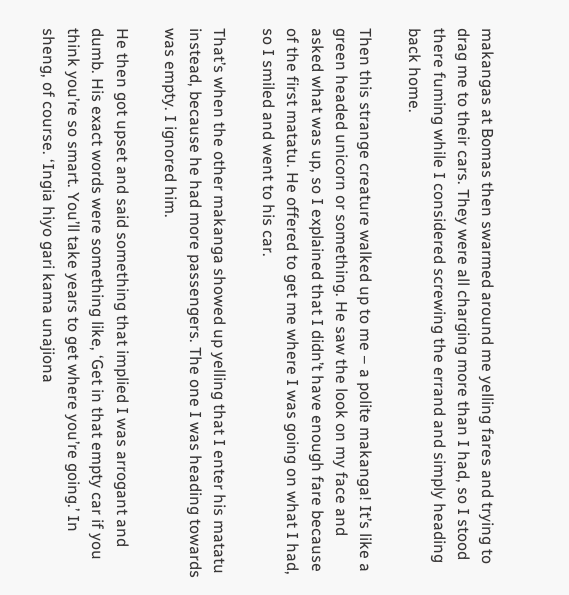makangas at Bomas then swarmed around me yelling fares and trying to drag me to their cars. They were all charging more than I had, so I stood there fuming while I considered screwing the errand and simply heading back home.

Then this strange creature walked up to me – a polite makanga! It’s like a green headed unicorn or something. He saw the look on my face and asked what was up, so I explained that I didn’t have enough fare because of the first matatu. He offered to get me where I was going on what I had, so I smiled and went to his car.

That’s when the other makanga showed up yelling that I enter his matatu instead, because he had more passengers. The one I was heading towards was empty. I ignored him.

He then got upset and said something that implied I was arrogant and dumb. His exact words were something like, ‘Get in that empty car if you think you’re so smart. You’ll take years to get where you’re going.’ In sheng, of course. ‘Ingia hiyo gari kama unajiona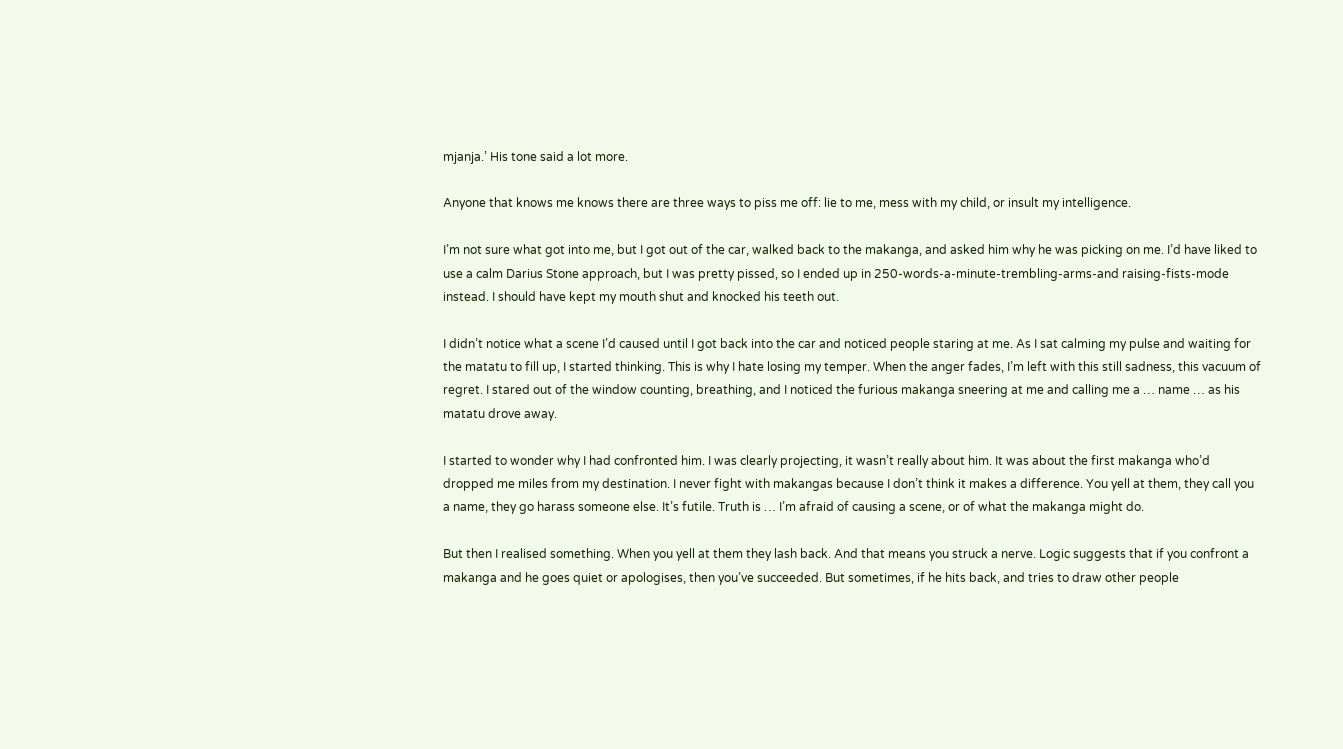mjanja.’ His tone said a lot more.

Anyone that knows me knows there are three ways to piss me off: lie to me, mess with my child, or insult my intelligence.

I’m not sure what got into me, but I got out of the car, walked back to the makanga, and asked him why he was picking on me. I’d have liked to use a calm Darius Stone approach, but I was pretty pissed, so I ended up in 250-words-a-minute-trembling-arms-and raising-fists-mode instead. I should have kept my mouth shut and knocked his teeth out.

I didn’t notice what a scene I’d caused until I got back into the car and noticed people staring at me. As I sat calming my pulse and waiting for the matatu to fill up, I started thinking. This is why I hate losing my temper. When the anger fades, I’m left with this still sadness, this vacuum of regret. I stared out of the window counting, breathing, and I noticed the furious makanga sneering at me and calling me a … name … as his matatu drove away.

I started to wonder why I had confronted him. I was clearly projecting, it wasn’t really about him. It was about the first makanga who’d dropped me miles from my destination. I never fight with makangas because I don’t think it makes a difference. You yell at them, they call you a name, they go harass someone else. It’s futile. Truth is … I’m afraid of causing a scene, or of what the makanga might do.

But then I realised something. When you yell at them they lash back. And that means you struck a nerve. Logic suggests that if you confront a makanga and he goes quiet or apologises, then you’ve succeeded. But sometimes, if he hits back, and tries to draw other people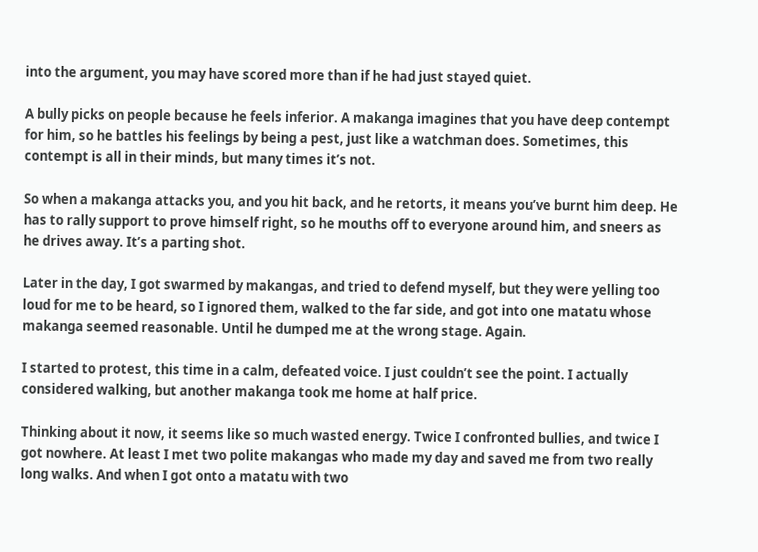into the argument, you may have scored more than if he had just stayed quiet.

A bully picks on people because he feels inferior. A makanga imagines that you have deep contempt for him, so he battles his feelings by being a pest, just like a watchman does. Sometimes, this contempt is all in their minds, but many times it’s not.

So when a makanga attacks you, and you hit back, and he retorts, it means you’ve burnt him deep. He has to rally support to prove himself right, so he mouths off to everyone around him, and sneers as he drives away. It’s a parting shot.

Later in the day, I got swarmed by makangas, and tried to defend myself, but they were yelling too  loud for me to be heard, so I ignored them, walked to the far side, and got into one matatu whose makanga seemed reasonable. Until he dumped me at the wrong stage. Again.

I started to protest, this time in a calm, defeated voice. I just couldn’t see the point. I actually considered walking, but another makanga took me home at half price.

Thinking about it now, it seems like so much wasted energy. Twice I confronted bullies, and twice I got nowhere. At least I met two polite makangas who made my day and saved me from two really long walks. And when I got onto a matatu with two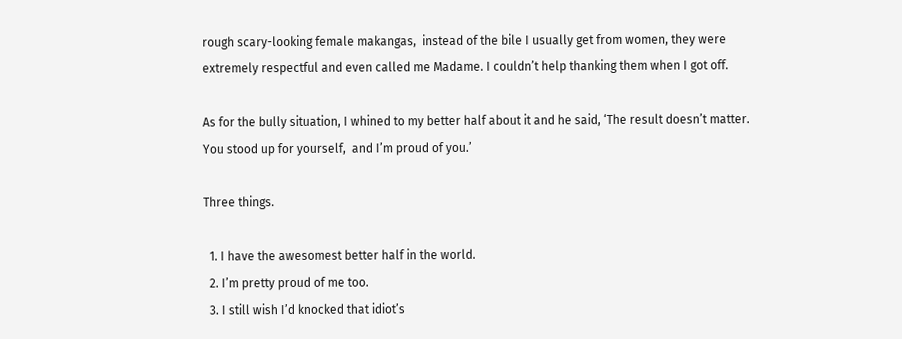rough scary-looking female makangas,  instead of the bile I usually get from women, they were extremely respectful and even called me Madame. I couldn’t help thanking them when I got off.

As for the bully situation, I whined to my better half about it and he said, ‘The result doesn’t matter. You stood up for yourself,  and I’m proud of you.’

Three things.

  1. I have the awesomest better half in the world.
  2. I’m pretty proud of me too.
  3. I still wish I’d knocked that idiot’s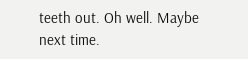teeth out. Oh well. Maybe next time.